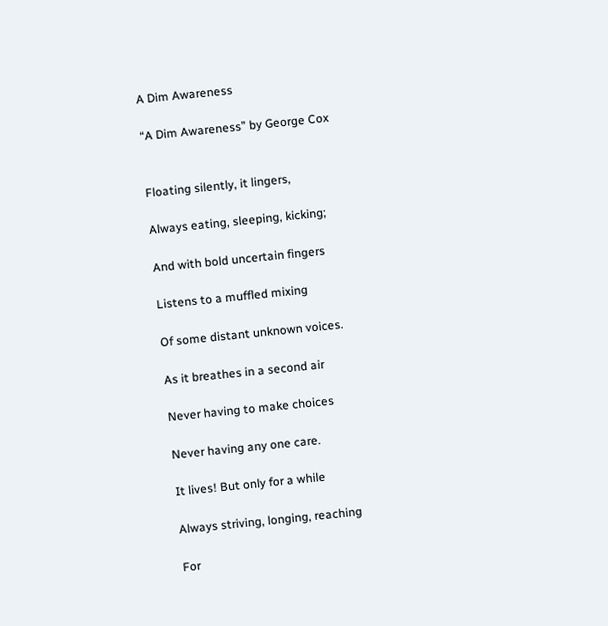A Dim Awareness

“A Dim Awareness” by George Cox


Floating silently, it lingers,

Always eating, sleeping, kicking;

And with bold uncertain fingers

Listens to a muffled mixing

Of some distant unknown voices.

As it breathes in a second air

Never having to make choices

Never having any one care.

It lives! But only for a while

Always striving, longing, reaching

For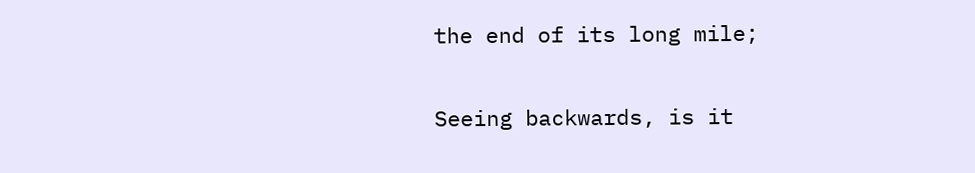the end of its long mile;

Seeing backwards, is it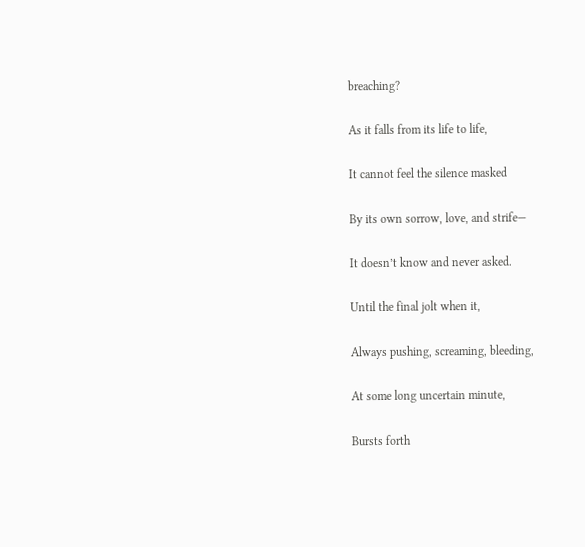breaching?

As it falls from its life to life,

It cannot feel the silence masked

By its own sorrow, love, and strife—

It doesn’t know and never asked.

Until the final jolt when it,

Always pushing, screaming, bleeding,

At some long uncertain minute,

Bursts forth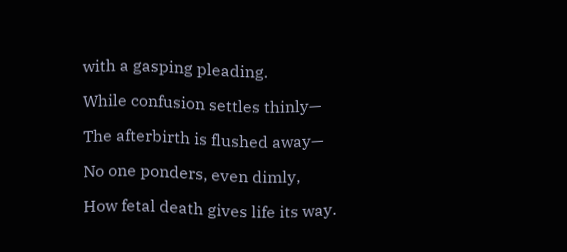with a gasping pleading.

While confusion settles thinly—

The afterbirth is flushed away—

No one ponders, even dimly,

How fetal death gives life its way.